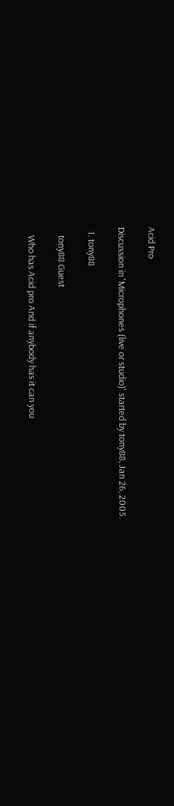Acid Pro

Discussion in 'Microphones (live or studio)' started by tony88, Jan 26, 2005.

  1. tony88

    tony88 Guest

    Who has Acid pro And if anybody has it can you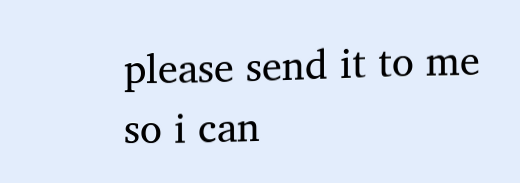please send it to me so i can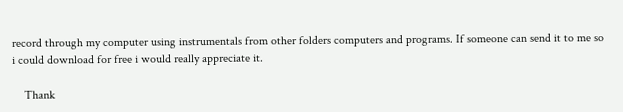record through my computer using instrumentals from other folders computers and programs. If someone can send it to me so i could download for free i would really appreciate it.

    Thank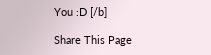You :D [/b]

Share This Page